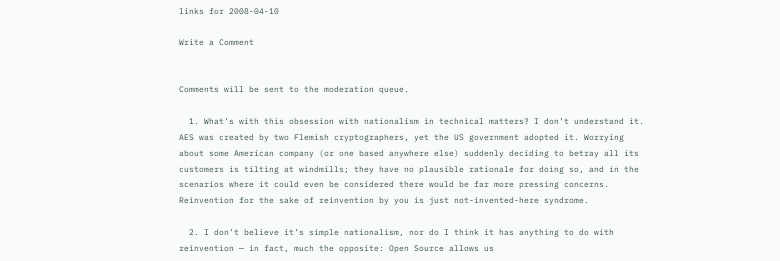links for 2008-04-10

Write a Comment


Comments will be sent to the moderation queue.

  1. What’s with this obsession with nationalism in technical matters? I don’t understand it. AES was created by two Flemish cryptographers, yet the US government adopted it. Worrying about some American company (or one based anywhere else) suddenly deciding to betray all its customers is tilting at windmills; they have no plausible rationale for doing so, and in the scenarios where it could even be considered there would be far more pressing concerns. Reinvention for the sake of reinvention by you is just not-invented-here syndrome.

  2. I don’t believe it’s simple nationalism, nor do I think it has anything to do with reinvention — in fact, much the opposite: Open Source allows us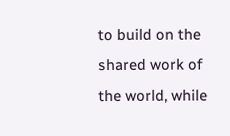to build on the shared work of the world, while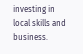investing in local skills and business.